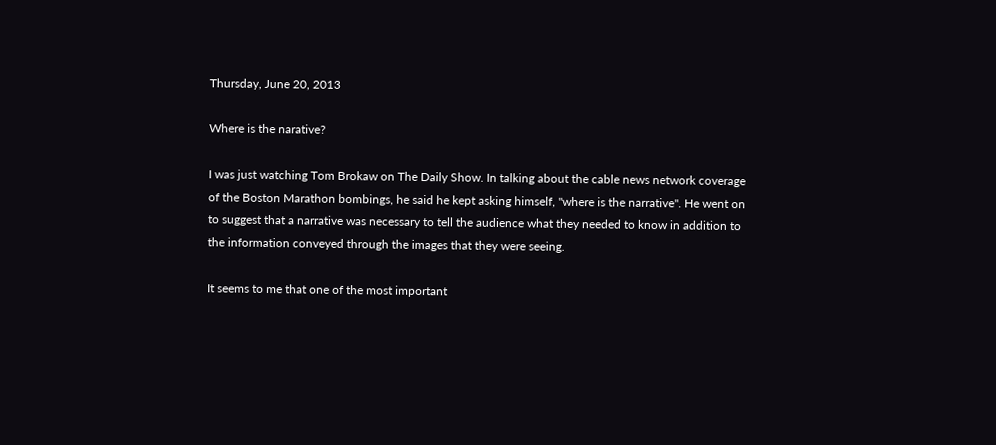Thursday, June 20, 2013

Where is the narative?

I was just watching Tom Brokaw on The Daily Show. In talking about the cable news network coverage of the Boston Marathon bombings, he said he kept asking himself, "where is the narrative". He went on to suggest that a narrative was necessary to tell the audience what they needed to know in addition to the information conveyed through the images that they were seeing.

It seems to me that one of the most important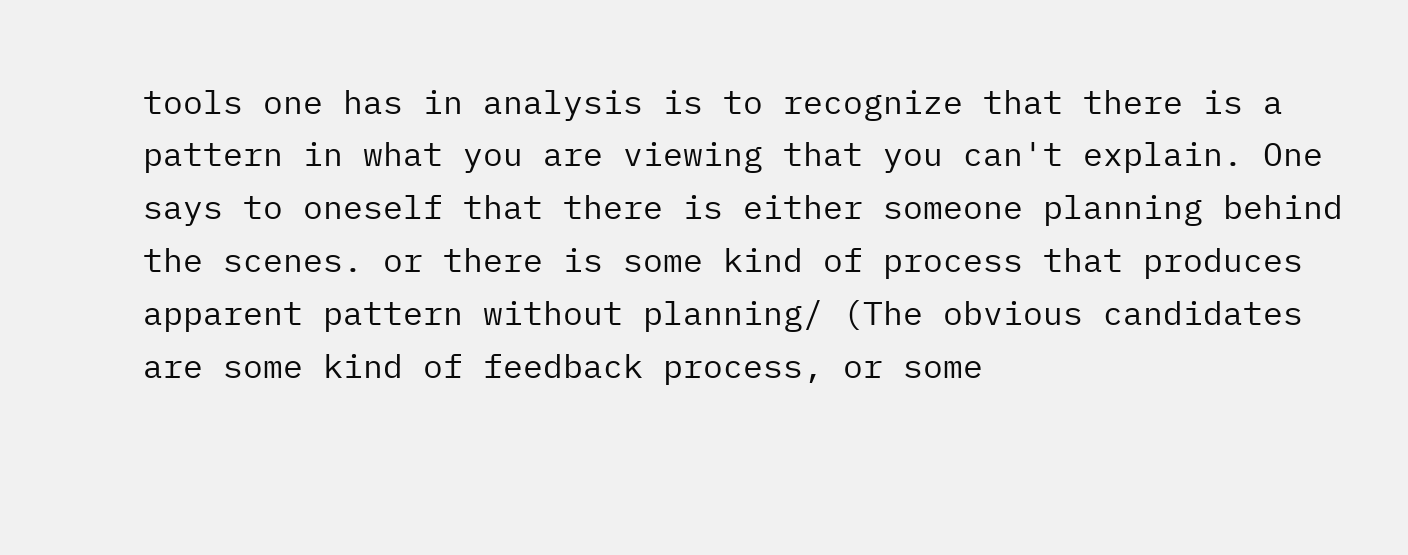tools one has in analysis is to recognize that there is a pattern in what you are viewing that you can't explain. One says to oneself that there is either someone planning behind the scenes. or there is some kind of process that produces apparent pattern without planning/ (The obvious candidates are some kind of feedback process, or some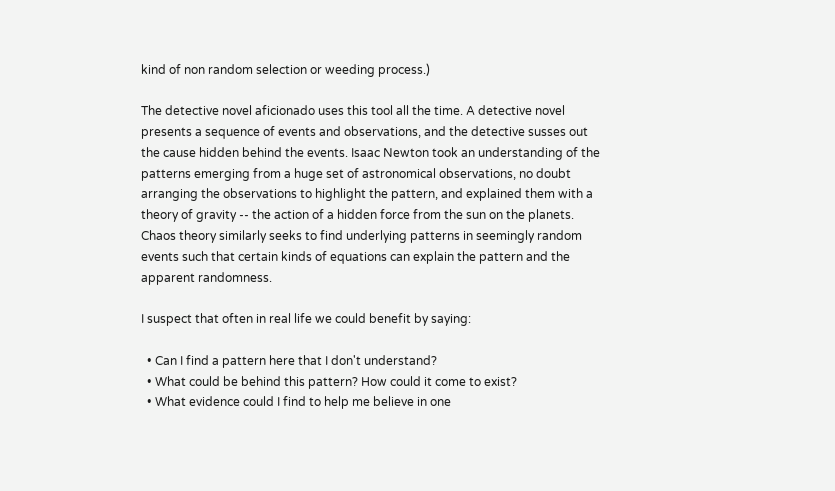kind of non random selection or weeding process.)

The detective novel aficionado uses this tool all the time. A detective novel presents a sequence of events and observations, and the detective susses out the cause hidden behind the events. Isaac Newton took an understanding of the patterns emerging from a huge set of astronomical observations, no doubt arranging the observations to highlight the pattern, and explained them with a theory of gravity -- the action of a hidden force from the sun on the planets. Chaos theory similarly seeks to find underlying patterns in seemingly random events such that certain kinds of equations can explain the pattern and the apparent randomness.

I suspect that often in real life we could benefit by saying:

  • Can I find a pattern here that I don't understand?
  • What could be behind this pattern? How could it come to exist?
  • What evidence could I find to help me believe in one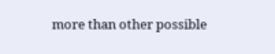more than other possible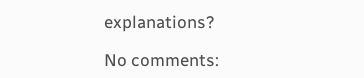explanations?

No comments: